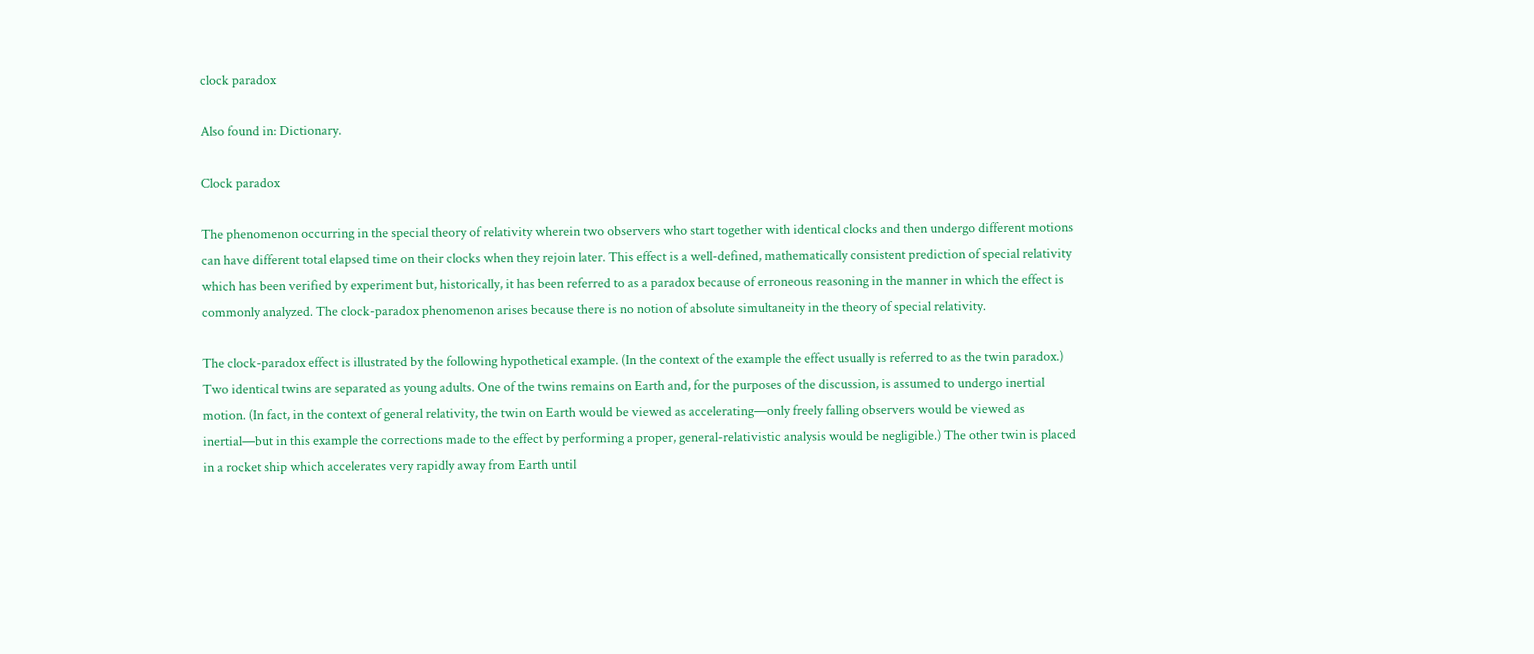clock paradox

Also found in: Dictionary.

Clock paradox

The phenomenon occurring in the special theory of relativity wherein two observers who start together with identical clocks and then undergo different motions can have different total elapsed time on their clocks when they rejoin later. This effect is a well-defined, mathematically consistent prediction of special relativity which has been verified by experiment but, historically, it has been referred to as a paradox because of erroneous reasoning in the manner in which the effect is commonly analyzed. The clock-paradox phenomenon arises because there is no notion of absolute simultaneity in the theory of special relativity.

The clock-paradox effect is illustrated by the following hypothetical example. (In the context of the example the effect usually is referred to as the twin paradox.) Two identical twins are separated as young adults. One of the twins remains on Earth and, for the purposes of the discussion, is assumed to undergo inertial motion. (In fact, in the context of general relativity, the twin on Earth would be viewed as accelerating—only freely falling observers would be viewed as inertial—but in this example the corrections made to the effect by performing a proper, general-relativistic analysis would be negligible.) The other twin is placed in a rocket ship which accelerates very rapidly away from Earth until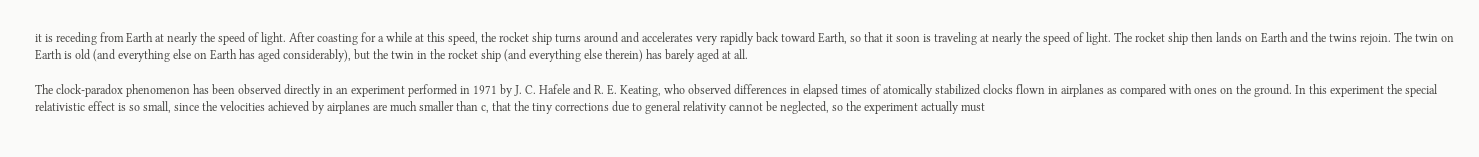it is receding from Earth at nearly the speed of light. After coasting for a while at this speed, the rocket ship turns around and accelerates very rapidly back toward Earth, so that it soon is traveling at nearly the speed of light. The rocket ship then lands on Earth and the twins rejoin. The twin on Earth is old (and everything else on Earth has aged considerably), but the twin in the rocket ship (and everything else therein) has barely aged at all.

The clock-paradox phenomenon has been observed directly in an experiment performed in 1971 by J. C. Hafele and R. E. Keating, who observed differences in elapsed times of atomically stabilized clocks flown in airplanes as compared with ones on the ground. In this experiment the special relativistic effect is so small, since the velocities achieved by airplanes are much smaller than c, that the tiny corrections due to general relativity cannot be neglected, so the experiment actually must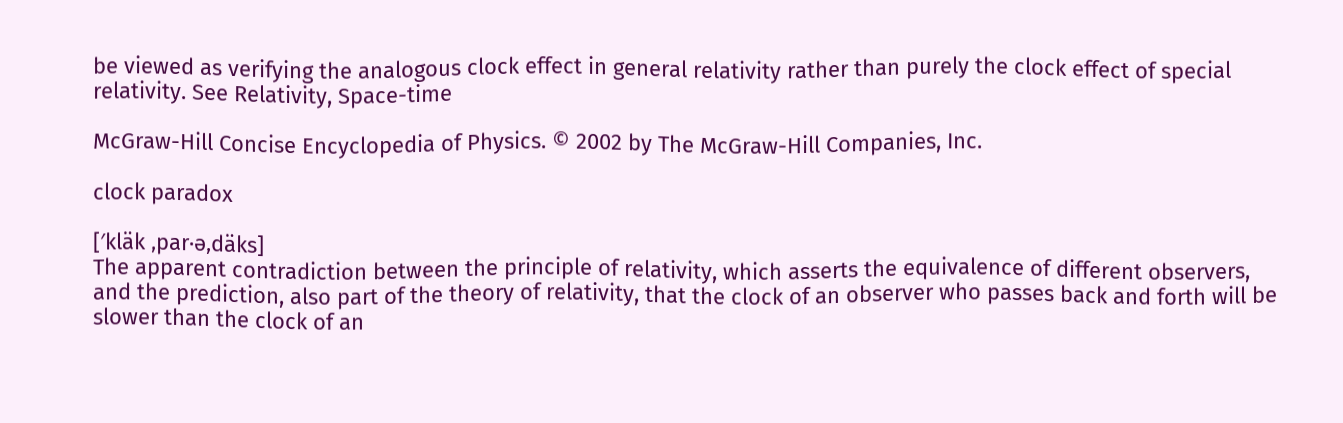be viewed as verifying the analogous clock effect in general relativity rather than purely the clock effect of special relativity. See Relativity, Space-time

McGraw-Hill Concise Encyclopedia of Physics. © 2002 by The McGraw-Hill Companies, Inc.

clock paradox

[′kläk ‚par·ə‚däks]
The apparent contradiction between the principle of relativity, which asserts the equivalence of different observers, and the prediction, also part of the theory of relativity, that the clock of an observer who passes back and forth will be slower than the clock of an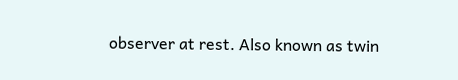observer at rest. Also known as twin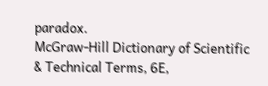paradox.
McGraw-Hill Dictionary of Scientific & Technical Terms, 6E,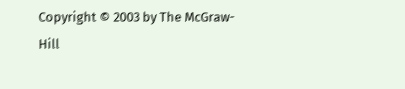Copyright © 2003 by The McGraw-Hill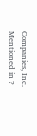Companies, Inc.
Mentioned in ?